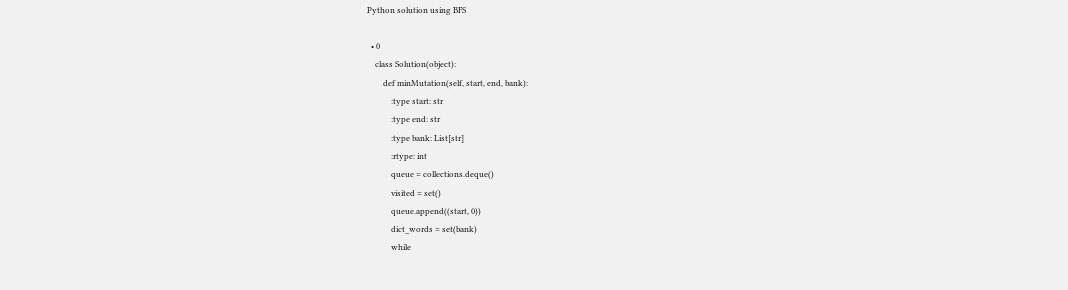Python solution using BFS

  • 0
    class Solution(object):
        def minMutation(self, start, end, bank):
            :type start: str
            :type end: str
            :type bank: List[str]
            :rtype: int
            queue = collections.deque()
            visited = set()
            queue.append((start, 0))
            dict_words = set(bank)
            while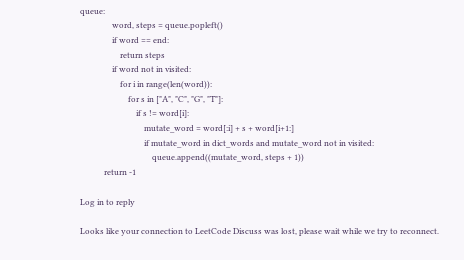queue:
                word, steps = queue.popleft()
                if word == end:
                    return steps
                if word not in visited:
                    for i in range(len(word)):
                        for s in ["A", "C", "G", "T"]:
                            if s != word[i]:
                                mutate_word = word[:i] + s + word[i+1:]
                                if mutate_word in dict_words and mutate_word not in visited:
                                    queue.append((mutate_word, steps + 1))
            return -1

Log in to reply

Looks like your connection to LeetCode Discuss was lost, please wait while we try to reconnect.